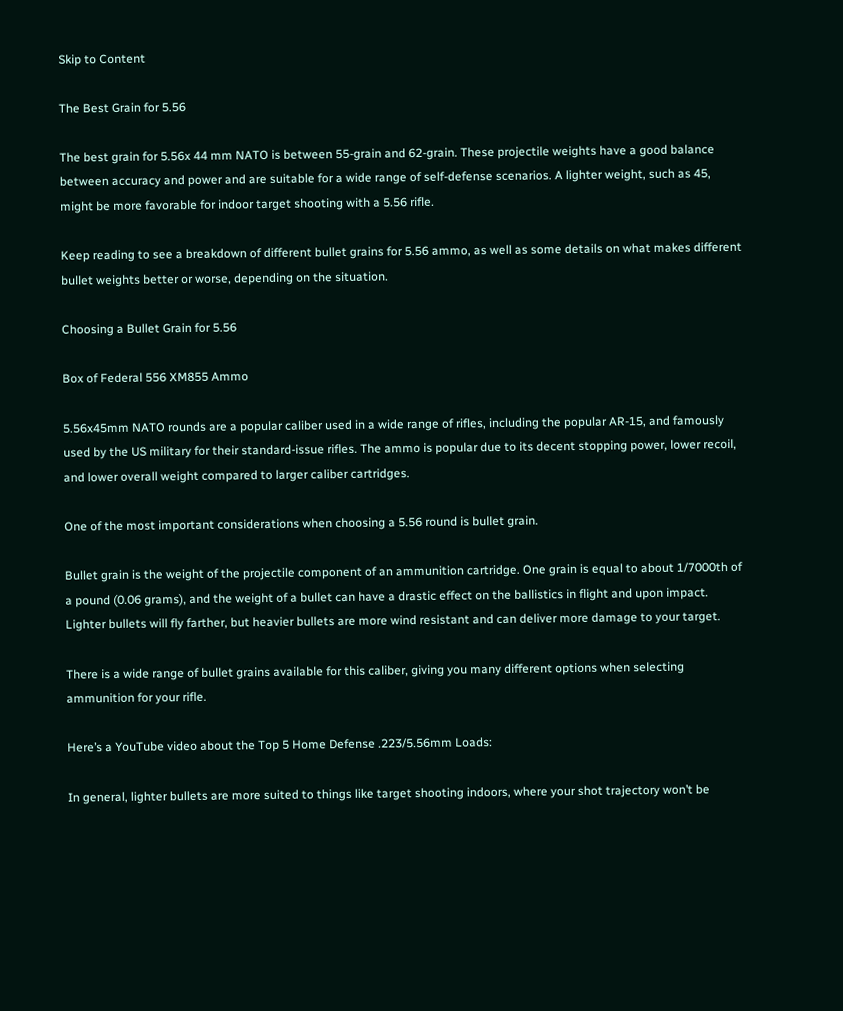Skip to Content

The Best Grain for 5.56

The best grain for 5.56x 44 mm NATO is between 55-grain and 62-grain. These projectile weights have a good balance between accuracy and power and are suitable for a wide range of self-defense scenarios. A lighter weight, such as 45, might be more favorable for indoor target shooting with a 5.56 rifle.

Keep reading to see a breakdown of different bullet grains for 5.56 ammo, as well as some details on what makes different bullet weights better or worse, depending on the situation.

Choosing a Bullet Grain for 5.56

Box of Federal 556 XM855 Ammo

5.56x45mm NATO rounds are a popular caliber used in a wide range of rifles, including the popular AR-15, and famously used by the US military for their standard-issue rifles. The ammo is popular due to its decent stopping power, lower recoil, and lower overall weight compared to larger caliber cartridges.

One of the most important considerations when choosing a 5.56 round is bullet grain.

Bullet grain is the weight of the projectile component of an ammunition cartridge. One grain is equal to about 1/7000th of a pound (0.06 grams), and the weight of a bullet can have a drastic effect on the ballistics in flight and upon impact. Lighter bullets will fly farther, but heavier bullets are more wind resistant and can deliver more damage to your target.

There is a wide range of bullet grains available for this caliber, giving you many different options when selecting ammunition for your rifle.

Here’s a YouTube video about the Top 5 Home Defense .223/5.56mm Loads:

In general, lighter bullets are more suited to things like target shooting indoors, where your shot trajectory won’t be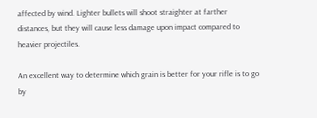affected by wind. Lighter bullets will shoot straighter at farther distances, but they will cause less damage upon impact compared to heavier projectiles.

An excellent way to determine which grain is better for your rifle is to go by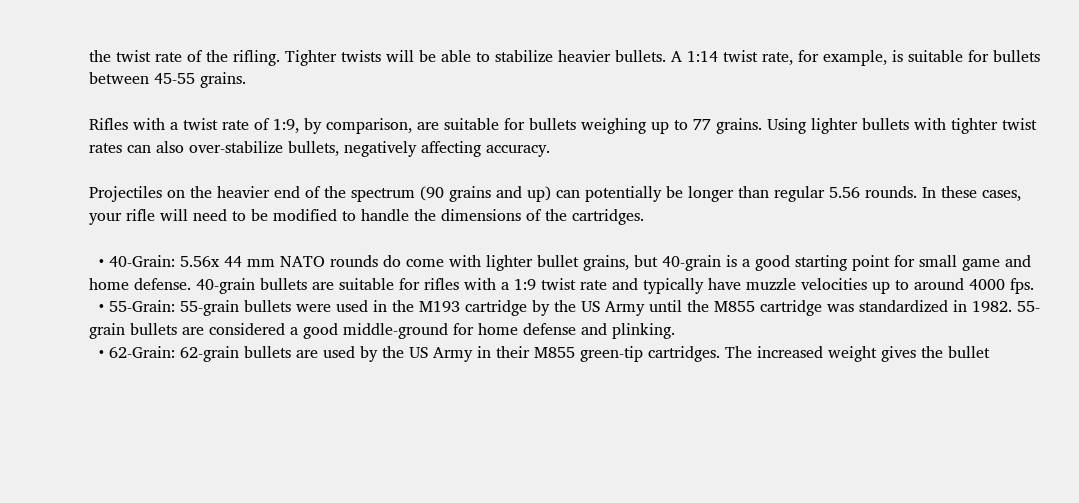the twist rate of the rifling. Tighter twists will be able to stabilize heavier bullets. A 1:14 twist rate, for example, is suitable for bullets between 45-55 grains.

Rifles with a twist rate of 1:9, by comparison, are suitable for bullets weighing up to 77 grains. Using lighter bullets with tighter twist rates can also over-stabilize bullets, negatively affecting accuracy.

Projectiles on the heavier end of the spectrum (90 grains and up) can potentially be longer than regular 5.56 rounds. In these cases, your rifle will need to be modified to handle the dimensions of the cartridges.

  • 40-Grain: 5.56x 44 mm NATO rounds do come with lighter bullet grains, but 40-grain is a good starting point for small game and home defense. 40-grain bullets are suitable for rifles with a 1:9 twist rate and typically have muzzle velocities up to around 4000 fps.
  • 55-Grain: 55-grain bullets were used in the M193 cartridge by the US Army until the M855 cartridge was standardized in 1982. 55-grain bullets are considered a good middle-ground for home defense and plinking.
  • 62-Grain: 62-grain bullets are used by the US Army in their M855 green-tip cartridges. The increased weight gives the bullet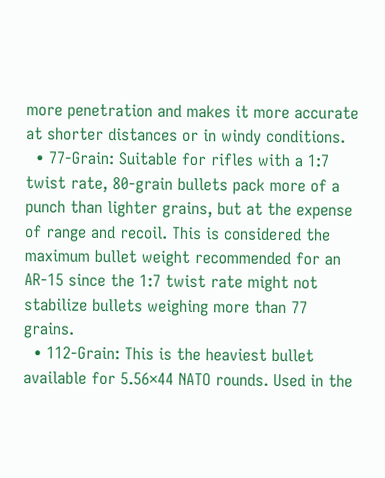more penetration and makes it more accurate at shorter distances or in windy conditions.
  • 77-Grain: Suitable for rifles with a 1:7 twist rate, 80-grain bullets pack more of a punch than lighter grains, but at the expense of range and recoil. This is considered the maximum bullet weight recommended for an AR-15 since the 1:7 twist rate might not stabilize bullets weighing more than 77 grains.
  • 112-Grain: This is the heaviest bullet available for 5.56×44 NATO rounds. Used in the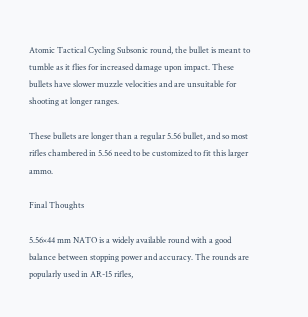Atomic Tactical Cycling Subsonic round, the bullet is meant to tumble as it flies for increased damage upon impact. These bullets have slower muzzle velocities and are unsuitable for shooting at longer ranges.

These bullets are longer than a regular 5.56 bullet, and so most rifles chambered in 5.56 need to be customized to fit this larger ammo.

Final Thoughts

5.56×44 mm NATO is a widely available round with a good balance between stopping power and accuracy. The rounds are popularly used in AR-15 rifles,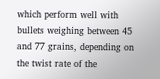which perform well with bullets weighing between 45 and 77 grains, depending on the twist rate of the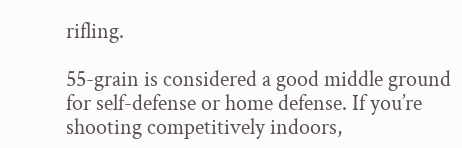rifling.

55-grain is considered a good middle ground for self-defense or home defense. If you’re shooting competitively indoors,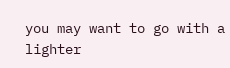you may want to go with a lighter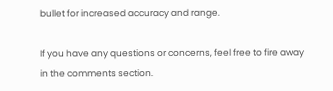bullet for increased accuracy and range.

If you have any questions or concerns, feel free to fire away in the comments section.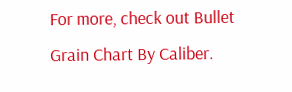For more, check out Bullet Grain Chart By Caliber.